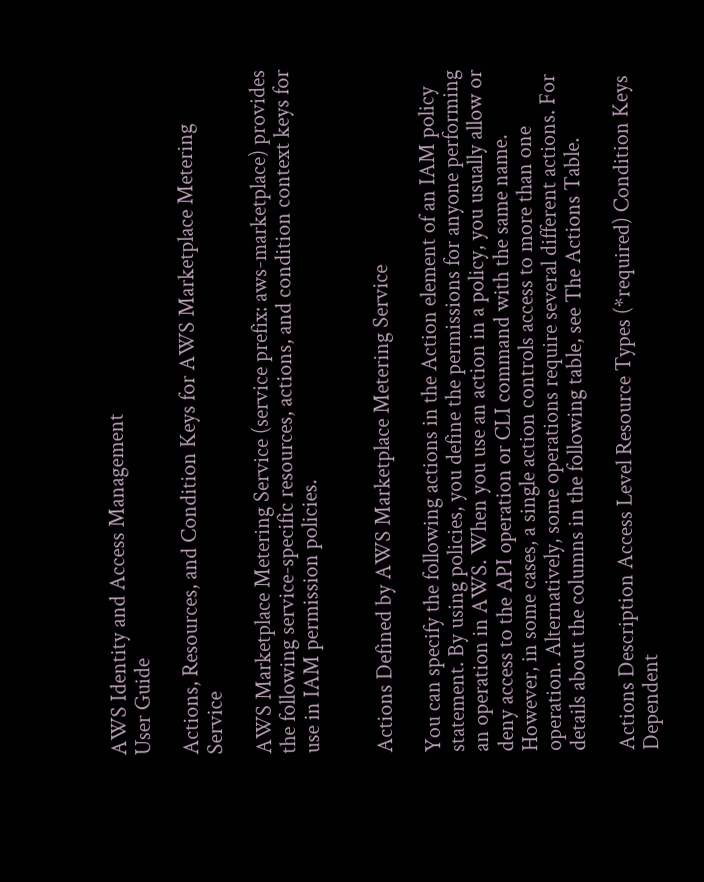AWS Identity and Access Management
User Guide

Actions, Resources, and Condition Keys for AWS Marketplace Metering Service

AWS Marketplace Metering Service (service prefix: aws-marketplace) provides the following service-specific resources, actions, and condition context keys for use in IAM permission policies.


Actions Defined by AWS Marketplace Metering Service

You can specify the following actions in the Action element of an IAM policy statement. By using policies, you define the permissions for anyone performing an operation in AWS. When you use an action in a policy, you usually allow or deny access to the API operation or CLI command with the same name. However, in some cases, a single action controls access to more than one operation. Alternatively, some operations require several different actions. For details about the columns in the following table, see The Actions Table.

Actions Description Access Level Resource Types (*required) Condition Keys Dependent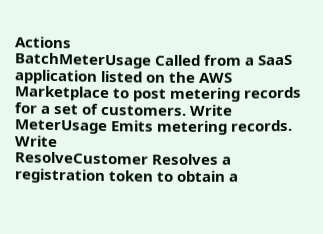Actions
BatchMeterUsage Called from a SaaS application listed on the AWS Marketplace to post metering records for a set of customers. Write
MeterUsage Emits metering records. Write
ResolveCustomer Resolves a registration token to obtain a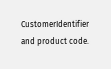CustomerIdentifier and product code.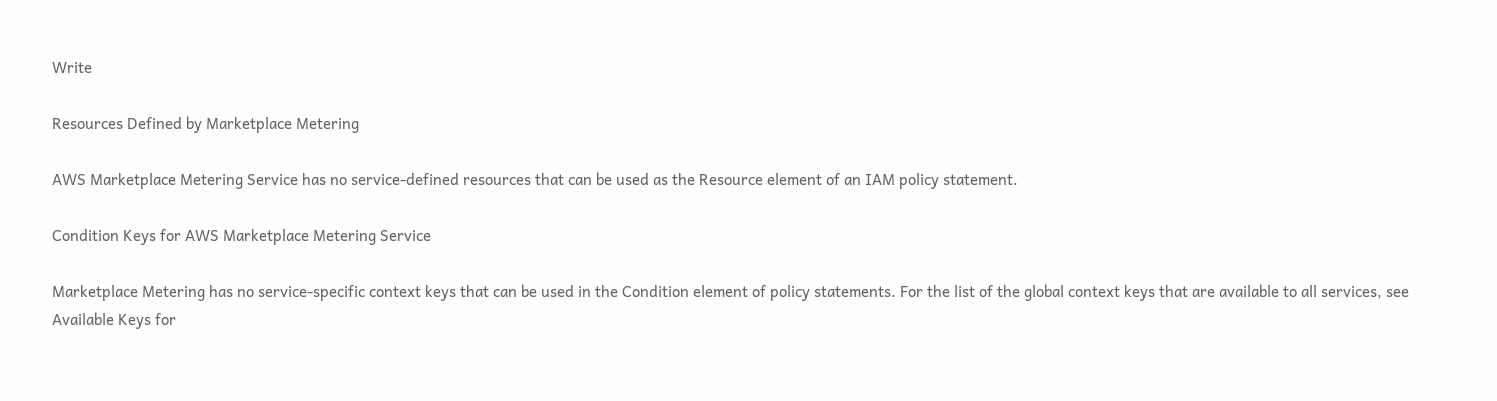Write

Resources Defined by Marketplace Metering

AWS Marketplace Metering Service has no service-defined resources that can be used as the Resource element of an IAM policy statement.

Condition Keys for AWS Marketplace Metering Service

Marketplace Metering has no service-specific context keys that can be used in the Condition element of policy statements. For the list of the global context keys that are available to all services, see Available Keys for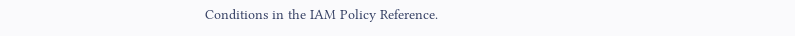Conditions in the IAM Policy Reference.